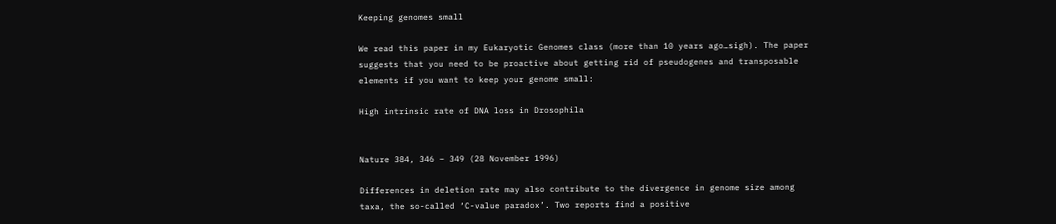Keeping genomes small

We read this paper in my Eukaryotic Genomes class (more than 10 years ago…sigh). The paper suggests that you need to be proactive about getting rid of pseudogenes and transposable elements if you want to keep your genome small:

High intrinsic rate of DNA loss in Drosophila


Nature 384, 346 – 349 (28 November 1996)

Differences in deletion rate may also contribute to the divergence in genome size among taxa, the so-called ‘C-value paradox’. Two reports find a positive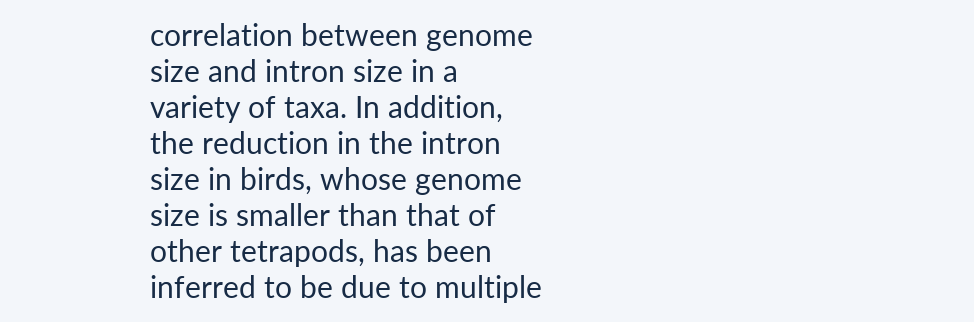correlation between genome size and intron size in a variety of taxa. In addition, the reduction in the intron size in birds, whose genome size is smaller than that of other tetrapods, has been inferred to be due to multiple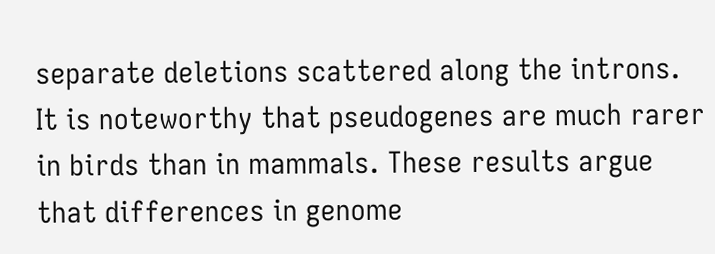separate deletions scattered along the introns. It is noteworthy that pseudogenes are much rarer in birds than in mammals. These results argue that differences in genome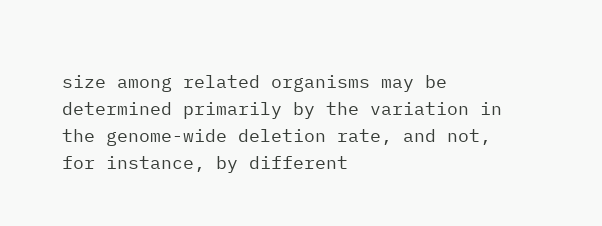size among related organisms may be determined primarily by the variation in the genome-wide deletion rate, and not, for instance, by different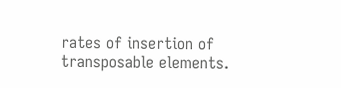rates of insertion of transposable elements.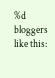%d bloggers like this: